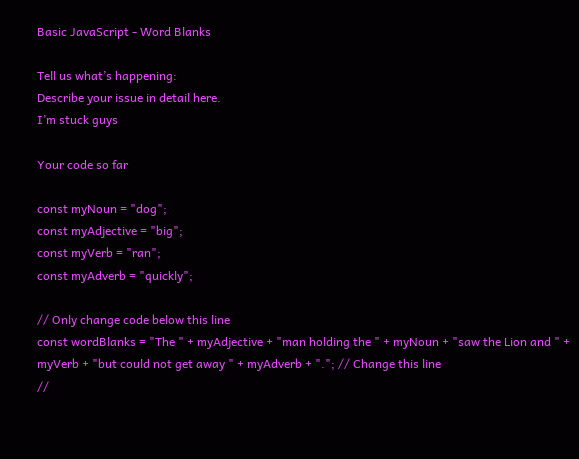Basic JavaScript - Word Blanks

Tell us what’s happening:
Describe your issue in detail here.
I’m stuck guys

Your code so far

const myNoun = "dog";
const myAdjective = "big";
const myVerb = "ran";
const myAdverb = "quickly";

// Only change code below this line
const wordBlanks = "The " + myAdjective + "man holding the " + myNoun + "saw the Lion and " + myVerb + "but could not get away " + myAdverb + "."; // Change this line
//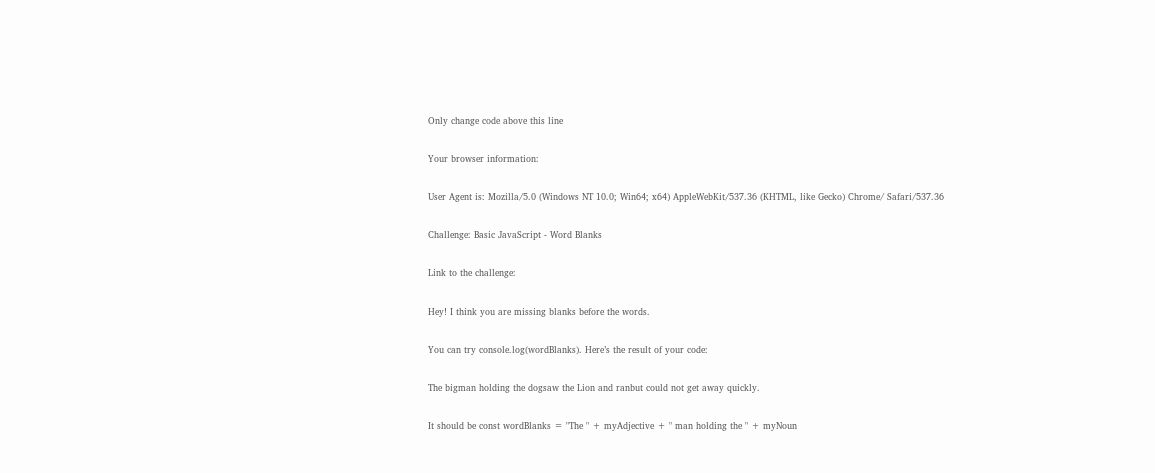Only change code above this line

Your browser information:

User Agent is: Mozilla/5.0 (Windows NT 10.0; Win64; x64) AppleWebKit/537.36 (KHTML, like Gecko) Chrome/ Safari/537.36

Challenge: Basic JavaScript - Word Blanks

Link to the challenge:

Hey! I think you are missing blanks before the words.

You can try console.log(wordBlanks). Here’s the result of your code:

The bigman holding the dogsaw the Lion and ranbut could not get away quickly.

It should be const wordBlanks = "The " + myAdjective + " man holding the " + myNoun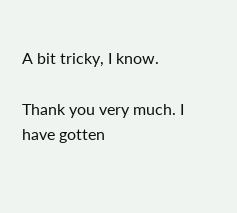A bit tricky, I know.

Thank you very much. I have gotten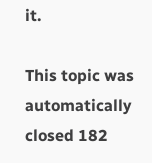it.

This topic was automatically closed 182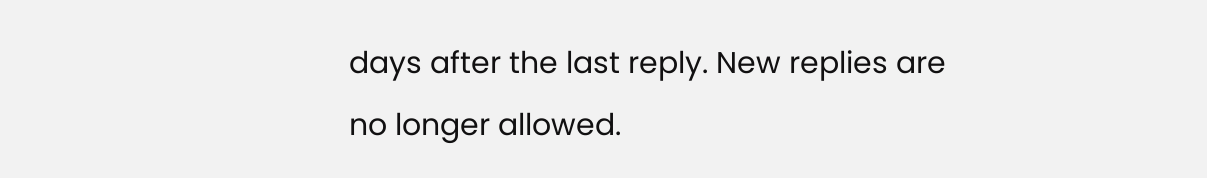days after the last reply. New replies are no longer allowed.